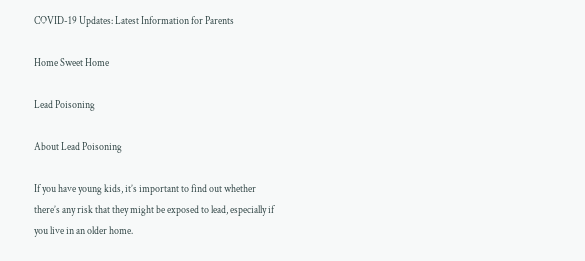COVID-19 Updates: Latest Information for Parents

Home Sweet Home

Lead Poisoning

About Lead Poisoning

If you have young kids, it’s important to find out whether there’s any risk that they might be exposed to lead, especially if you live in an older home.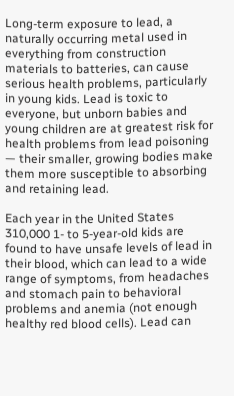Long-term exposure to lead, a naturally occurring metal used in everything from construction materials to batteries, can cause serious health problems, particularly in young kids. Lead is toxic to everyone, but unborn babies and young children are at greatest risk for health problems from lead poisoning — their smaller, growing bodies make them more susceptible to absorbing and retaining lead.

Each year in the United States 310,000 1- to 5-year-old kids are found to have unsafe levels of lead in their blood, which can lead to a wide range of symptoms, from headaches and stomach pain to behavioral problems and anemia (not enough healthy red blood cells). Lead can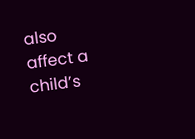also affect a child’s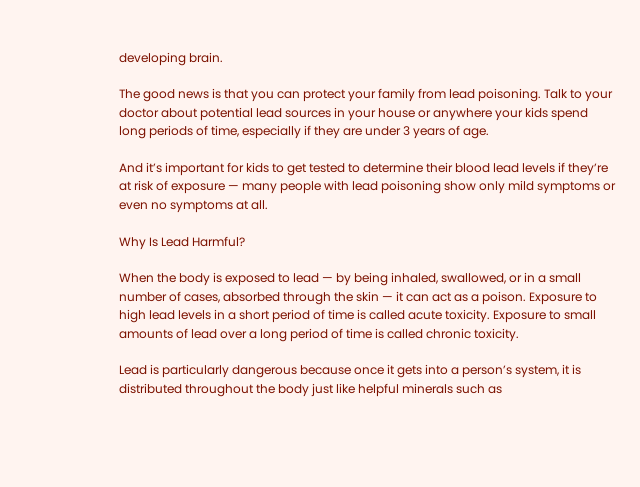developing brain.

The good news is that you can protect your family from lead poisoning. Talk to your doctor about potential lead sources in your house or anywhere your kids spend long periods of time, especially if they are under 3 years of age.

And it’s important for kids to get tested to determine their blood lead levels if they’re at risk of exposure — many people with lead poisoning show only mild symptoms or even no symptoms at all.

Why Is Lead Harmful?

When the body is exposed to lead — by being inhaled, swallowed, or in a small number of cases, absorbed through the skin — it can act as a poison. Exposure to high lead levels in a short period of time is called acute toxicity. Exposure to small amounts of lead over a long period of time is called chronic toxicity.

Lead is particularly dangerous because once it gets into a person’s system, it is distributed throughout the body just like helpful minerals such as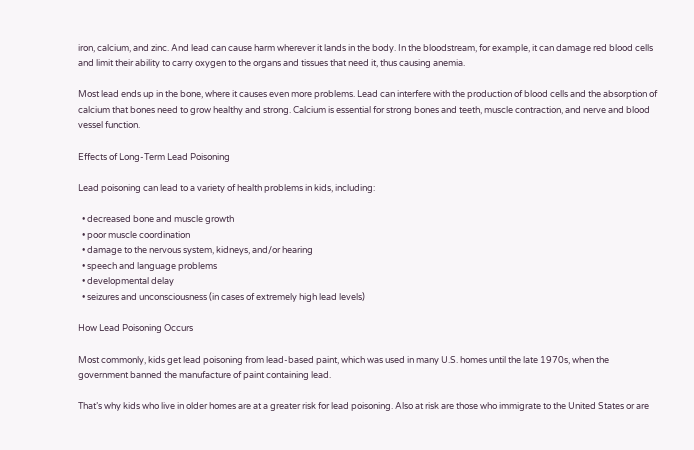iron, calcium, and zinc. And lead can cause harm wherever it lands in the body. In the bloodstream, for example, it can damage red blood cells and limit their ability to carry oxygen to the organs and tissues that need it, thus causing anemia.

Most lead ends up in the bone, where it causes even more problems. Lead can interfere with the production of blood cells and the absorption of calcium that bones need to grow healthy and strong. Calcium is essential for strong bones and teeth, muscle contraction, and nerve and blood vessel function.

Effects of Long-Term Lead Poisoning

Lead poisoning can lead to a variety of health problems in kids, including:

  • decreased bone and muscle growth
  • poor muscle coordination
  • damage to the nervous system, kidneys, and/or hearing
  • speech and language problems
  • developmental delay
  • seizures and unconsciousness (in cases of extremely high lead levels)

How Lead Poisoning Occurs

Most commonly, kids get lead poisoning from lead-based paint, which was used in many U.S. homes until the late 1970s, when the government banned the manufacture of paint containing lead.

That’s why kids who live in older homes are at a greater risk for lead poisoning. Also at risk are those who immigrate to the United States or are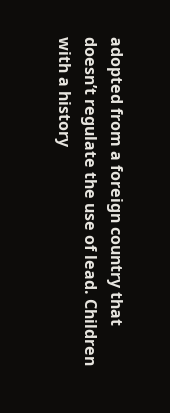adopted from a foreign country that doesn’t regulate the use of lead. Children with a history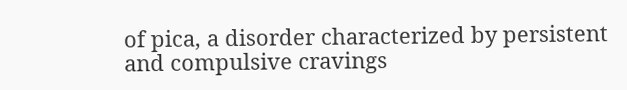of pica, a disorder characterized by persistent and compulsive cravings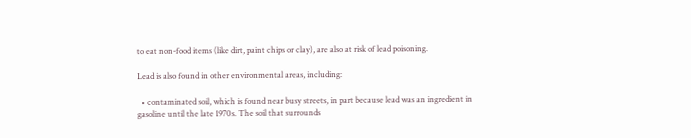to eat non-food items (like dirt, paint chips or clay), are also at risk of lead poisoning.

Lead is also found in other environmental areas, including:

  • contaminated soil, which is found near busy streets, in part because lead was an ingredient in gasoline until the late 1970s. The soil that surrounds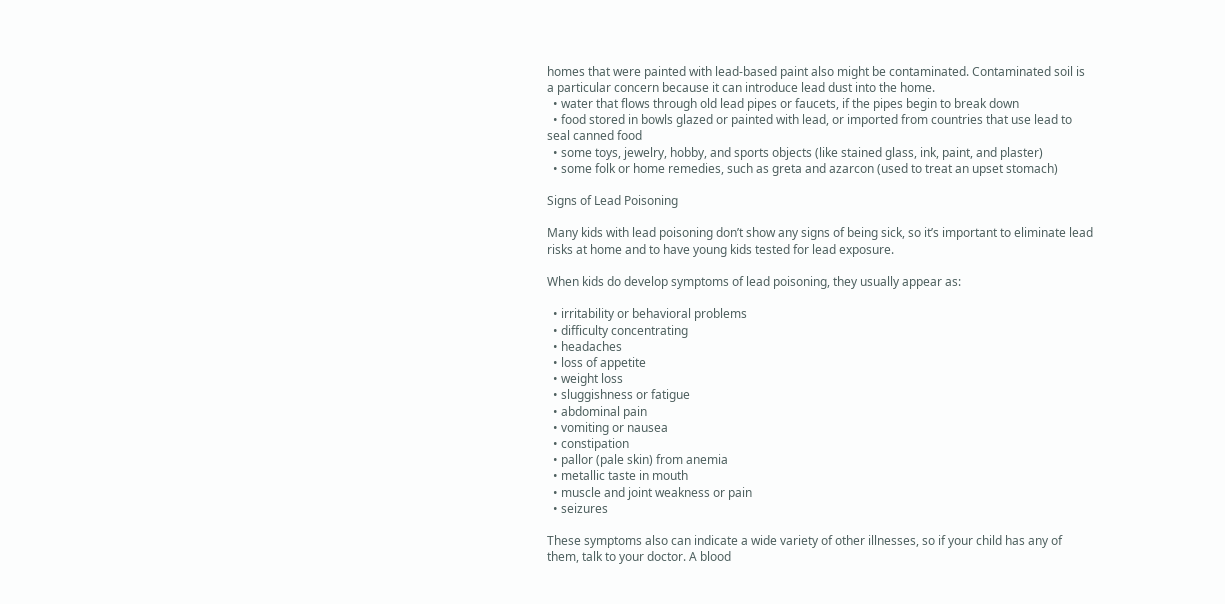homes that were painted with lead-based paint also might be contaminated. Contaminated soil is a particular concern because it can introduce lead dust into the home.
  • water that flows through old lead pipes or faucets, if the pipes begin to break down
  • food stored in bowls glazed or painted with lead, or imported from countries that use lead to seal canned food
  • some toys, jewelry, hobby, and sports objects (like stained glass, ink, paint, and plaster)
  • some folk or home remedies, such as greta and azarcon (used to treat an upset stomach)

Signs of Lead Poisoning

Many kids with lead poisoning don’t show any signs of being sick, so it’s important to eliminate lead risks at home and to have young kids tested for lead exposure.

When kids do develop symptoms of lead poisoning, they usually appear as:

  • irritability or behavioral problems
  • difficulty concentrating
  • headaches
  • loss of appetite
  • weight loss
  • sluggishness or fatigue
  • abdominal pain
  • vomiting or nausea
  • constipation
  • pallor (pale skin) from anemia
  • metallic taste in mouth
  • muscle and joint weakness or pain
  • seizures

These symptoms also can indicate a wide variety of other illnesses, so if your child has any of them, talk to your doctor. A blood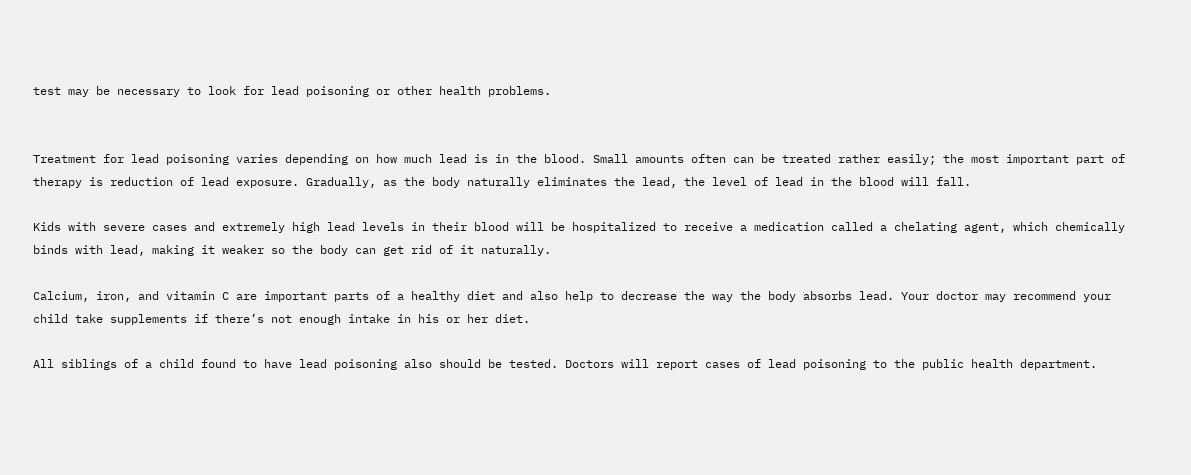test may be necessary to look for lead poisoning or other health problems.


Treatment for lead poisoning varies depending on how much lead is in the blood. Small amounts often can be treated rather easily; the most important part of therapy is reduction of lead exposure. Gradually, as the body naturally eliminates the lead, the level of lead in the blood will fall.

Kids with severe cases and extremely high lead levels in their blood will be hospitalized to receive a medication called a chelating agent, which chemically binds with lead, making it weaker so the body can get rid of it naturally.

Calcium, iron, and vitamin C are important parts of a healthy diet and also help to decrease the way the body absorbs lead. Your doctor may recommend your child take supplements if there’s not enough intake in his or her diet.

All siblings of a child found to have lead poisoning also should be tested. Doctors will report cases of lead poisoning to the public health department.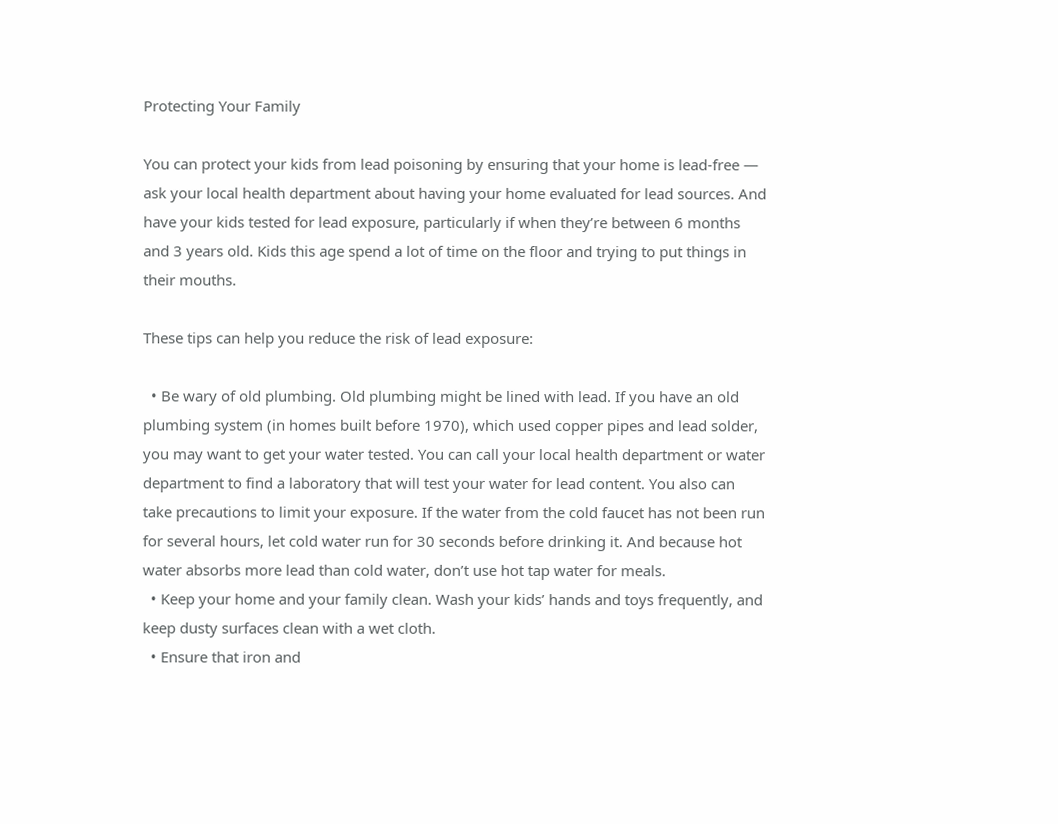Protecting Your Family

You can protect your kids from lead poisoning by ensuring that your home is lead-free — ask your local health department about having your home evaluated for lead sources. And have your kids tested for lead exposure, particularly if when they’re between 6 months and 3 years old. Kids this age spend a lot of time on the floor and trying to put things in their mouths.

These tips can help you reduce the risk of lead exposure:

  • Be wary of old plumbing. Old plumbing might be lined with lead. If you have an old plumbing system (in homes built before 1970), which used copper pipes and lead solder, you may want to get your water tested. You can call your local health department or water department to find a laboratory that will test your water for lead content. You also can take precautions to limit your exposure. If the water from the cold faucet has not been run for several hours, let cold water run for 30 seconds before drinking it. And because hot water absorbs more lead than cold water, don’t use hot tap water for meals.
  • Keep your home and your family clean. Wash your kids’ hands and toys frequently, and keep dusty surfaces clean with a wet cloth.
  • Ensure that iron and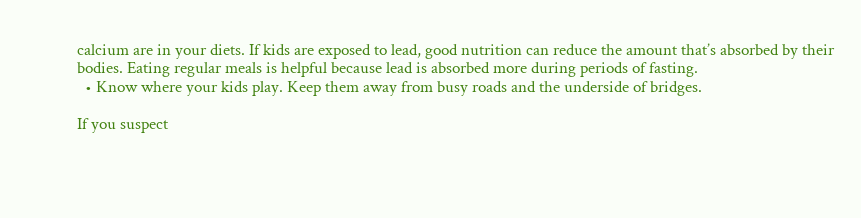calcium are in your diets. If kids are exposed to lead, good nutrition can reduce the amount that’s absorbed by their bodies. Eating regular meals is helpful because lead is absorbed more during periods of fasting.
  • Know where your kids play. Keep them away from busy roads and the underside of bridges.

If you suspect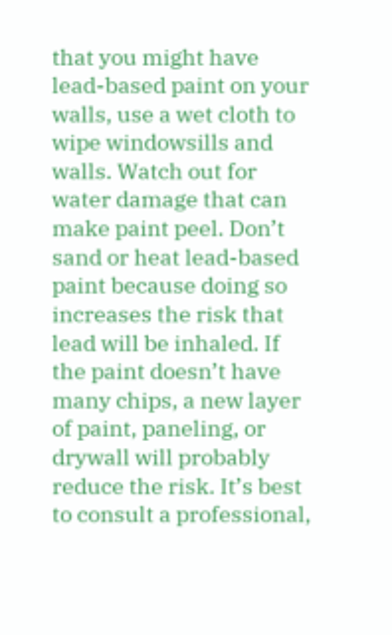that you might have lead-based paint on your walls, use a wet cloth to wipe windowsills and walls. Watch out for water damage that can make paint peel. Don’t sand or heat lead-based paint because doing so increases the risk that lead will be inhaled. If the paint doesn’t have many chips, a new layer of paint, paneling, or drywall will probably reduce the risk. It’s best to consult a professional,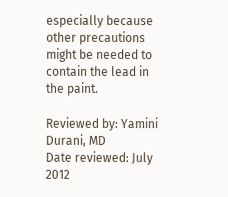especially because other precautions might be needed to contain the lead in the paint.

Reviewed by: Yamini Durani, MD
Date reviewed: July 2012